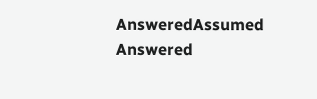AnsweredAssumed Answered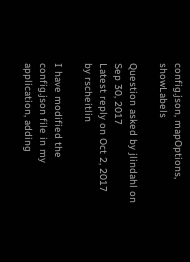config.json, mapOptions, showLabels

Question asked by jlindahl on Sep 30, 2017
Latest reply on Oct 2, 2017 by rscheitlin

I have modified the config.json file in my application, adding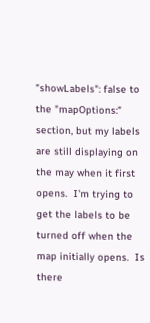"showLabels": false to the "mapOptions:" section, but my labels are still displaying on the may when it first opens.  I'm trying to get the labels to be turned off when the map initially opens.  Is there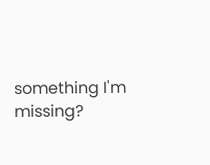something I'm missing?